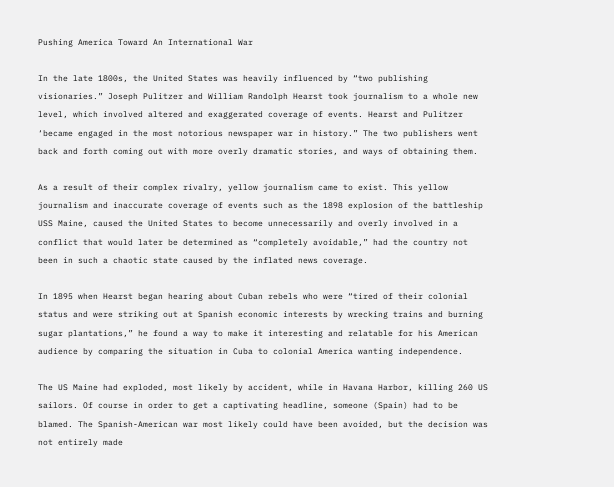Pushing America Toward An International War

In the late 1800s, the United States was heavily influenced by “two publishing visionaries.” Joseph Pulitzer and William Randolph Hearst took journalism to a whole new level, which involved altered and exaggerated coverage of events. Hearst and Pulitzer ‘became engaged in the most notorious newspaper war in history.” The two publishers went back and forth coming out with more overly dramatic stories, and ways of obtaining them.

As a result of their complex rivalry, yellow journalism came to exist. This yellow journalism and inaccurate coverage of events such as the 1898 explosion of the battleship USS Maine, caused the United States to become unnecessarily and overly involved in a conflict that would later be determined as “completely avoidable,” had the country not been in such a chaotic state caused by the inflated news coverage.

In 1895 when Hearst began hearing about Cuban rebels who were “tired of their colonial status and were striking out at Spanish economic interests by wrecking trains and burning sugar plantations,” he found a way to make it interesting and relatable for his American audience by comparing the situation in Cuba to colonial America wanting independence.

The US Maine had exploded, most likely by accident, while in Havana Harbor, killing 260 US sailors. Of course in order to get a captivating headline, someone (Spain) had to be blamed. The Spanish-American war most likely could have been avoided, but the decision was not entirely made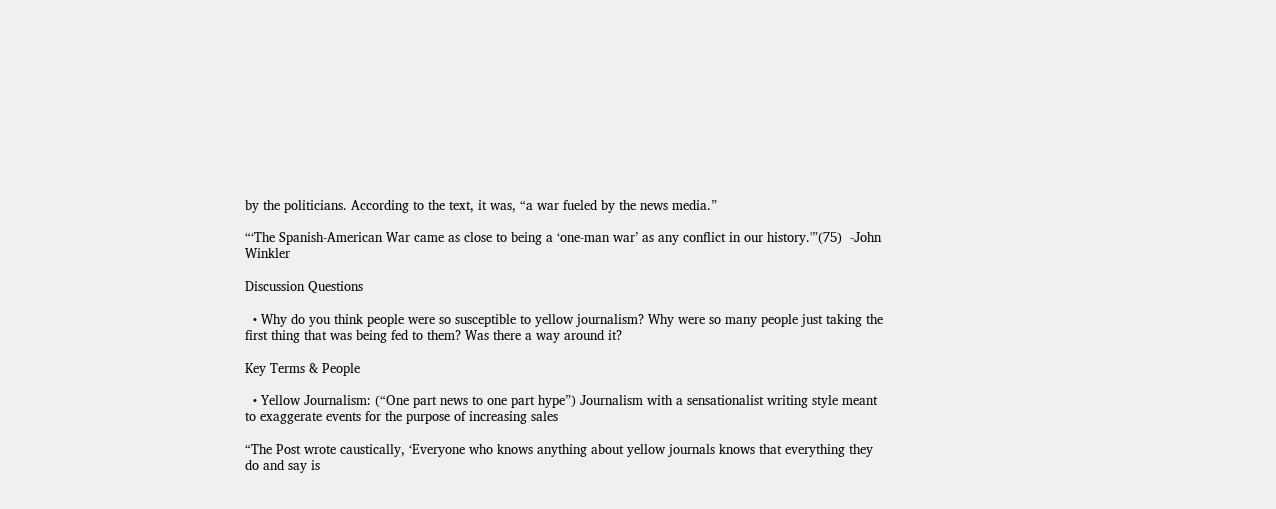by the politicians. According to the text, it was, “a war fueled by the news media.”

“‘The Spanish-American War came as close to being a ‘one-man war’ as any conflict in our history.'”(75)  -John Winkler

Discussion Questions

  • Why do you think people were so susceptible to yellow journalism? Why were so many people just taking the first thing that was being fed to them? Was there a way around it?

Key Terms & People

  • Yellow Journalism: (“One part news to one part hype”) Journalism with a sensationalist writing style meant to exaggerate events for the purpose of increasing sales

“The Post wrote caustically, ‘Everyone who knows anything about yellow journals knows that everything they do and say is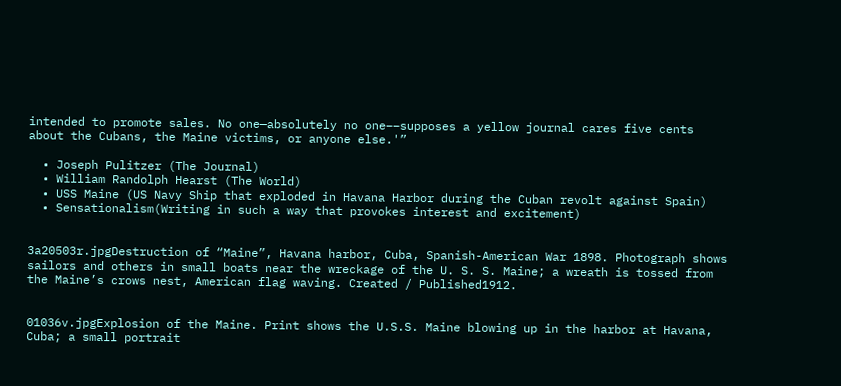intended to promote sales. No one—absolutely no one––supposes a yellow journal cares five cents about the Cubans, the Maine victims, or anyone else.'”

  • Joseph Pulitzer (The Journal)
  • William Randolph Hearst (The World)
  • USS Maine (US Navy Ship that exploded in Havana Harbor during the Cuban revolt against Spain)
  • Sensationalism(Writing in such a way that provokes interest and excitement)


3a20503r.jpgDestruction of “Maine”, Havana harbor, Cuba, Spanish-American War 1898. Photograph shows sailors and others in small boats near the wreckage of the U. S. S. Maine; a wreath is tossed from the Maine’s crows nest, American flag waving. Created / Published1912.


01036v.jpgExplosion of the Maine. Print shows the U.S.S. Maine blowing up in the harbor at Havana, Cuba; a small portrait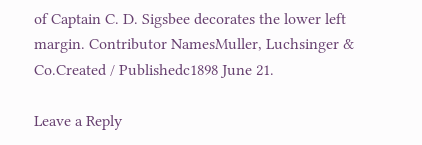of Captain C. D. Sigsbee decorates the lower left margin. Contributor NamesMuller, Luchsinger & Co.Created / Publishedc1898 June 21.

Leave a Reply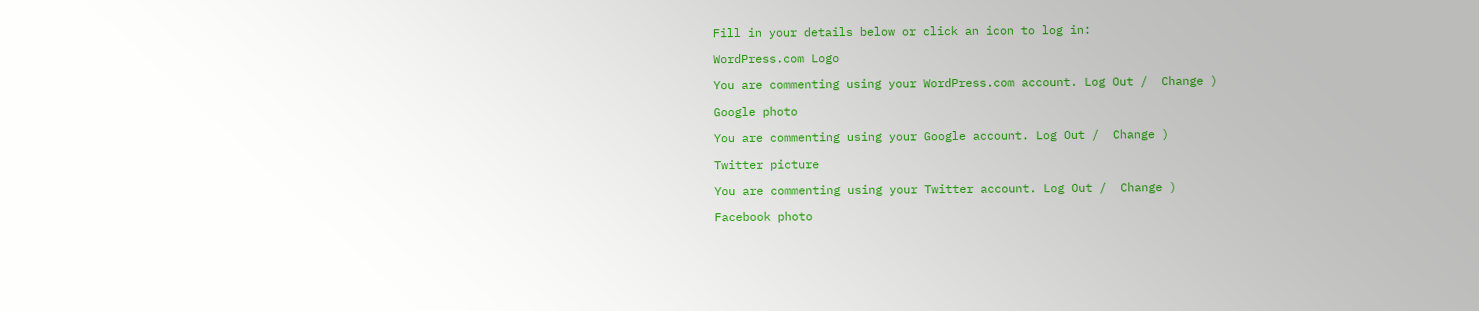Fill in your details below or click an icon to log in:

WordPress.com Logo

You are commenting using your WordPress.com account. Log Out /  Change )

Google photo

You are commenting using your Google account. Log Out /  Change )

Twitter picture

You are commenting using your Twitter account. Log Out /  Change )

Facebook photo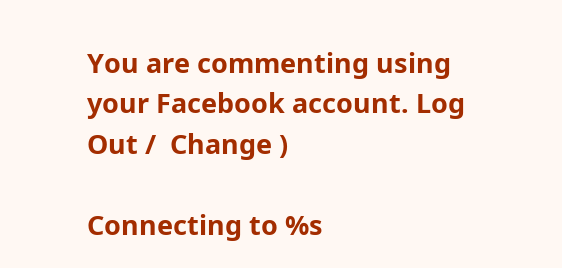You are commenting using your Facebook account. Log Out /  Change )

Connecting to %s